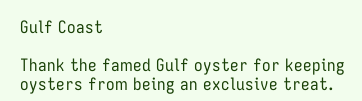Gulf Coast

Thank the famed Gulf oyster for keeping oysters from being an exclusive treat.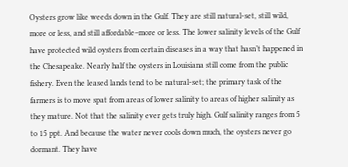Oysters grow like weeds down in the Gulf. They are still natural-set, still wild, more or less, and still affordable–more or less. The lower salinity levels of the Gulf have protected wild oysters from certain diseases in a way that hasn’t happened in the Chesapeake. Nearly half the oysters in Louisiana still come from the public fishery. Even the leased lands tend to be natural-set; the primary task of the farmers is to move spat from areas of lower salinity to areas of higher salinity as they mature. Not that the salinity ever gets truly high. Gulf salinity ranges from 5 to 15 ppt. And because the water never cools down much, the oysters never go dormant. They have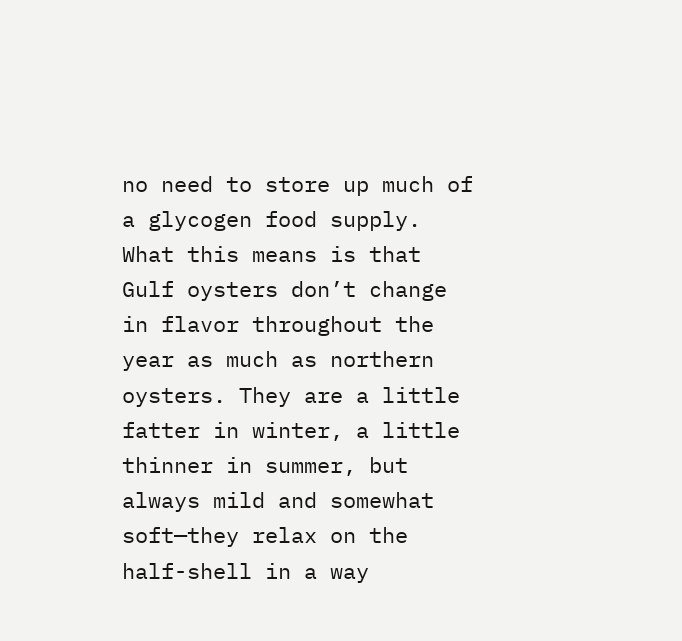no need to store up much of a glycogen food supply. What this means is that Gulf oysters don’t change in flavor throughout the year as much as northern oysters. They are a little fatter in winter, a little thinner in summer, but always mild and somewhat soft—they relax on the half-shell in a way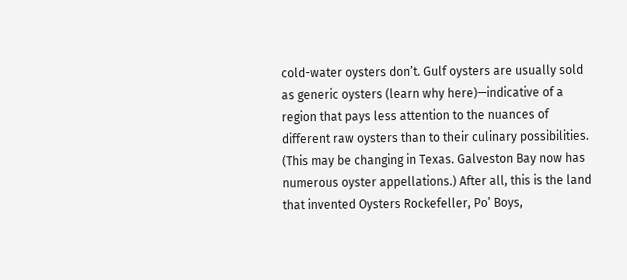cold-water oysters don’t. Gulf oysters are usually sold as generic oysters (learn why here)—indicative of a region that pays less attention to the nuances of different raw oysters than to their culinary possibilities. (This may be changing in Texas. Galveston Bay now has numerous oyster appellations.) After all, this is the land that invented Oysters Rockefeller, Po’ Boys,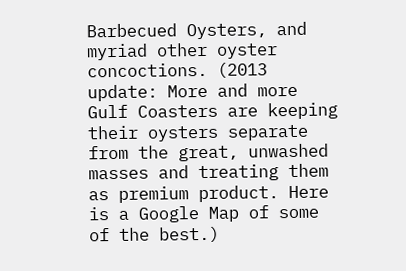Barbecued Oysters, and myriad other oyster concoctions. (2013 update: More and more Gulf Coasters are keeping their oysters separate from the great, unwashed masses and treating them as premium product. Here is a Google Map of some of the best.)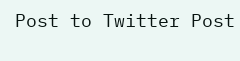Post to Twitter Post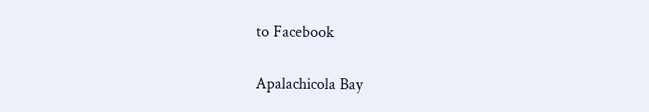to Facebook

Apalachicola Bay